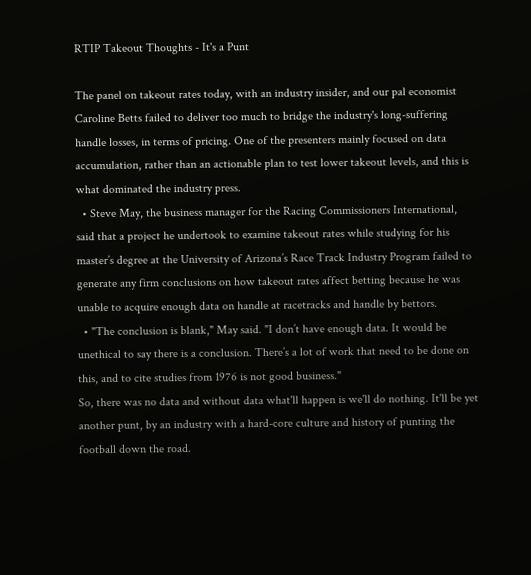RTIP Takeout Thoughts - It's a Punt

The panel on takeout rates today, with an industry insider, and our pal economist Caroline Betts failed to deliver too much to bridge the industry's long-suffering handle losses, in terms of pricing. One of the presenters mainly focused on data accumulation, rather than an actionable plan to test lower takeout levels, and this is what dominated the industry press.
  • Steve May, the business manager for the Racing Commissioners International, said that a project he undertook to examine takeout rates while studying for his master’s degree at the University of Arizona’s Race Track Industry Program failed to generate any firm conclusions on how takeout rates affect betting because he was unable to acquire enough data on handle at racetracks and handle by bettors.
  • "The conclusion is blank," May said. "I don’t have enough data. It would be unethical to say there is a conclusion. There’s a lot of work that need to be done on this, and to cite studies from 1976 is not good business."
So, there was no data and without data what'll happen is we'll do nothing. It'll be yet another punt, by an industry with a hard-core culture and history of punting the football down the road.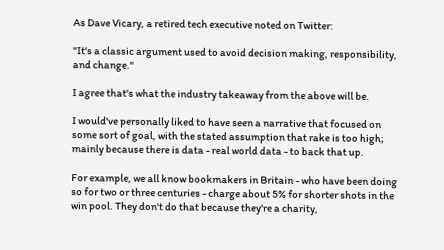As Dave Vicary, a retired tech executive noted on Twitter:

"It's a classic argument used to avoid decision making, responsibility, and change."

I agree that's what the industry takeaway from the above will be.

I would've personally liked to have seen a narrative that focused on some sort of goal, with the stated assumption that rake is too high; mainly because there is data - real world data - to back that up.

For example, we all know bookmakers in Britain - who have been doing so for two or three centuries - charge about 5% for shorter shots in the win pool. They don't do that because they're a charity,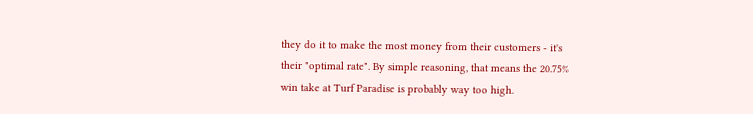they do it to make the most money from their customers - it's their "optimal rate". By simple reasoning, that means the 20.75% win take at Turf Paradise is probably way too high.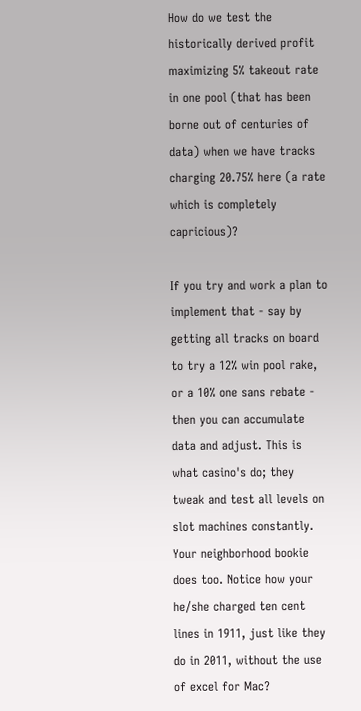How do we test the historically derived profit maximizing 5% takeout rate in one pool (that has been borne out of centuries of data) when we have tracks charging 20.75% here (a rate which is completely capricious)?

If you try and work a plan to implement that - say by getting all tracks on board to try a 12% win pool rake, or a 10% one sans rebate - then you can accumulate data and adjust. This is what casino's do; they tweak and test all levels on slot machines constantly.  Your neighborhood bookie does too. Notice how your he/she charged ten cent lines in 1911, just like they do in 2011, without the use of excel for Mac?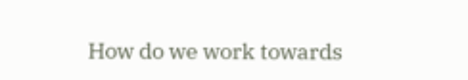How do we work towards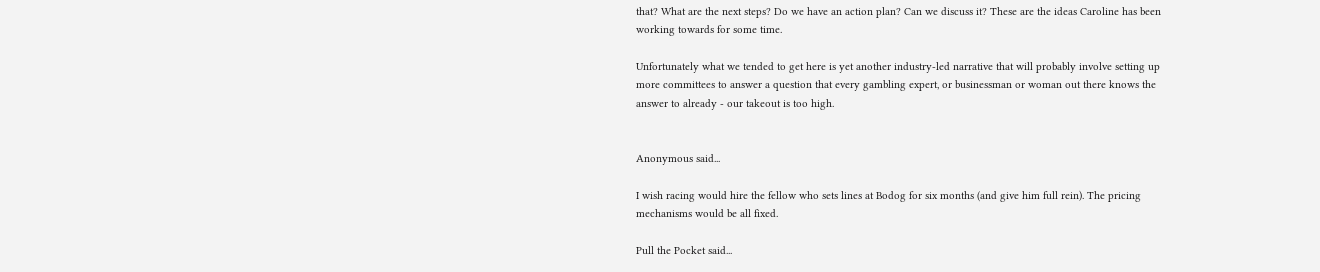that? What are the next steps? Do we have an action plan? Can we discuss it? These are the ideas Caroline has been working towards for some time.

Unfortunately what we tended to get here is yet another industry-led narrative that will probably involve setting up more committees to answer a question that every gambling expert, or businessman or woman out there knows the answer to already - our takeout is too high.


Anonymous said...

I wish racing would hire the fellow who sets lines at Bodog for six months (and give him full rein). The pricing mechanisms would be all fixed.

Pull the Pocket said...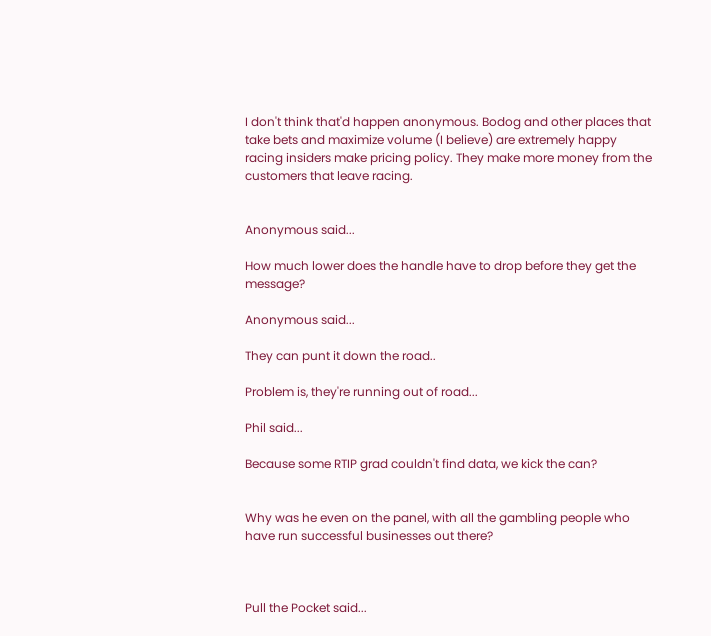I don't think that'd happen anonymous. Bodog and other places that take bets and maximize volume (I believe) are extremely happy racing insiders make pricing policy. They make more money from the customers that leave racing.


Anonymous said...

How much lower does the handle have to drop before they get the message?

Anonymous said...

They can punt it down the road..

Problem is, they're running out of road...

Phil said...

Because some RTIP grad couldn't find data, we kick the can?


Why was he even on the panel, with all the gambling people who have run successful businesses out there?



Pull the Pocket said...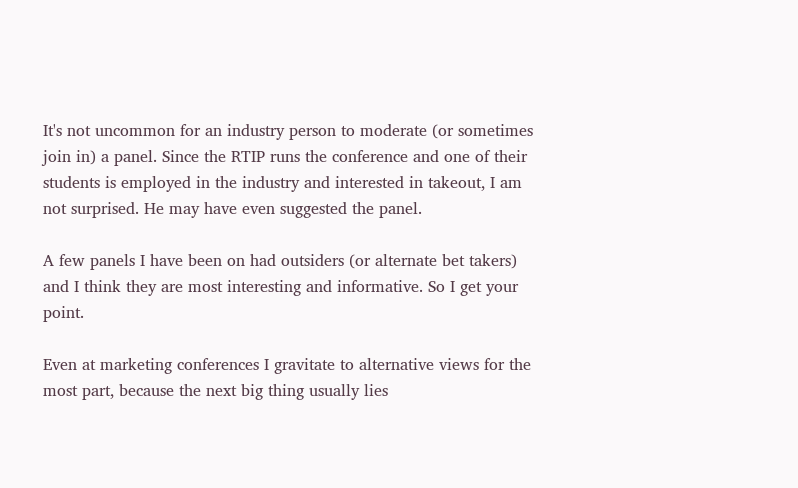It's not uncommon for an industry person to moderate (or sometimes join in) a panel. Since the RTIP runs the conference and one of their students is employed in the industry and interested in takeout, I am not surprised. He may have even suggested the panel.

A few panels I have been on had outsiders (or alternate bet takers) and I think they are most interesting and informative. So I get your point.

Even at marketing conferences I gravitate to alternative views for the most part, because the next big thing usually lies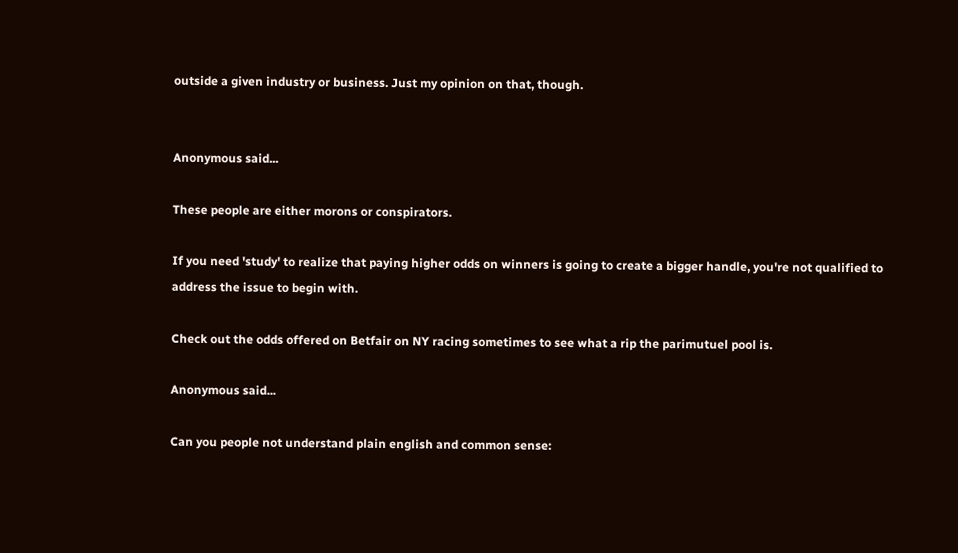outside a given industry or business. Just my opinion on that, though.


Anonymous said...

These people are either morons or conspirators.

If you need 'study' to realize that paying higher odds on winners is going to create a bigger handle, you're not qualified to address the issue to begin with.

Check out the odds offered on Betfair on NY racing sometimes to see what a rip the parimutuel pool is.

Anonymous said...

Can you people not understand plain english and common sense: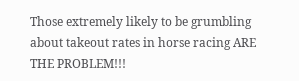Those extremely likely to be grumbling about takeout rates in horse racing ARE THE PROBLEM!!!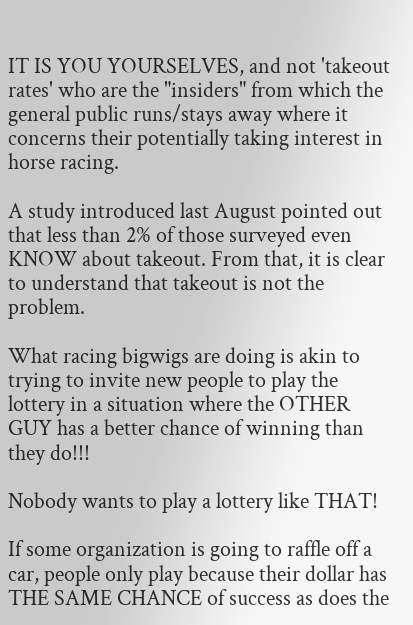IT IS YOU YOURSELVES, and not 'takeout rates' who are the "insiders" from which the general public runs/stays away where it concerns their potentially taking interest in horse racing.

A study introduced last August pointed out that less than 2% of those surveyed even KNOW about takeout. From that, it is clear to understand that takeout is not the problem.

What racing bigwigs are doing is akin to trying to invite new people to play the lottery in a situation where the OTHER GUY has a better chance of winning than they do!!!

Nobody wants to play a lottery like THAT!

If some organization is going to raffle off a car, people only play because their dollar has THE SAME CHANCE of success as does the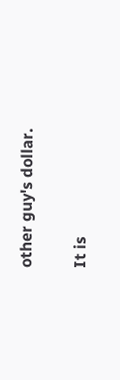other guy's dollar.

It is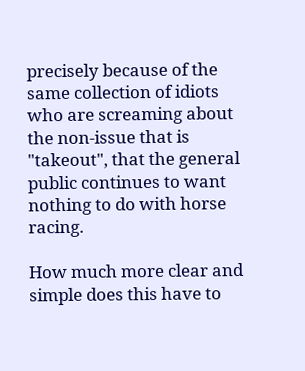precisely because of the same collection of idiots who are screaming about the non-issue that is "takeout", that the general public continues to want nothing to do with horse racing.

How much more clear and simple does this have to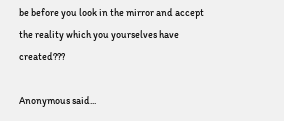be before you look in the mirror and accept the reality which you yourselves have created???

Anonymous said...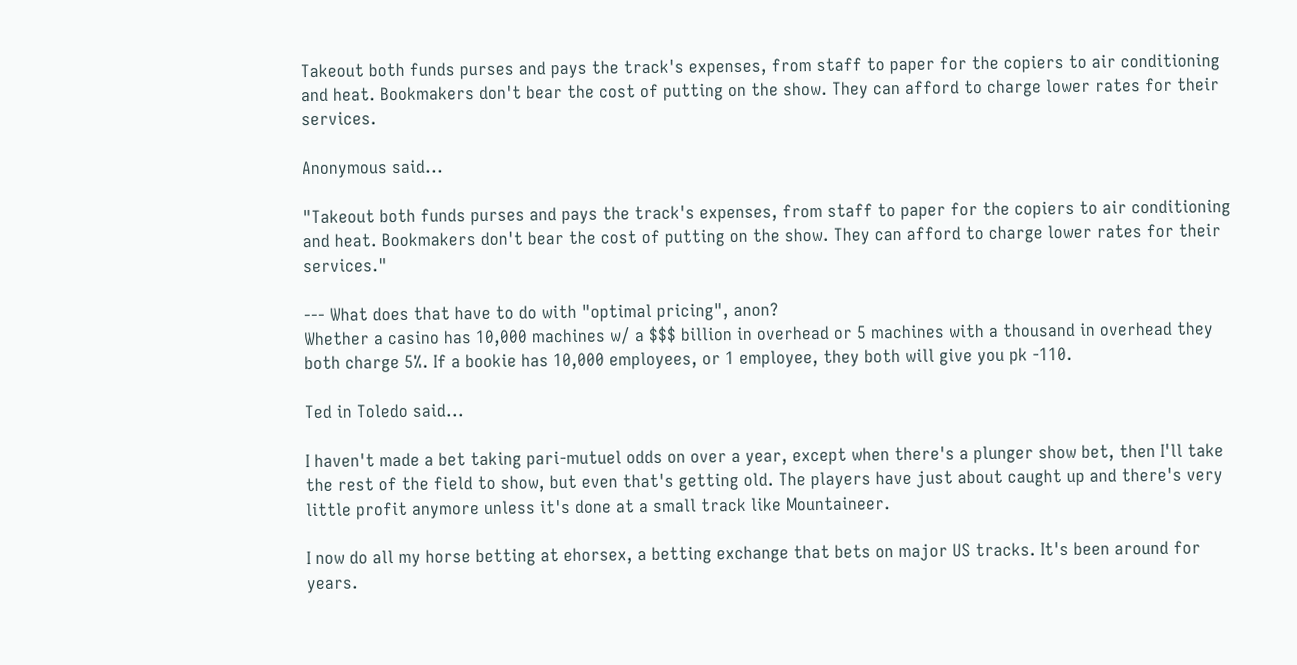Takeout both funds purses and pays the track's expenses, from staff to paper for the copiers to air conditioning and heat. Bookmakers don't bear the cost of putting on the show. They can afford to charge lower rates for their services.

Anonymous said...

"Takeout both funds purses and pays the track's expenses, from staff to paper for the copiers to air conditioning and heat. Bookmakers don't bear the cost of putting on the show. They can afford to charge lower rates for their services."

--- What does that have to do with "optimal pricing", anon?
Whether a casino has 10,000 machines w/ a $$$ billion in overhead or 5 machines with a thousand in overhead they both charge 5%. If a bookie has 10,000 employees, or 1 employee, they both will give you pk -110.

Ted in Toledo said...

I haven't made a bet taking pari-mutuel odds on over a year, except when there's a plunger show bet, then I'll take the rest of the field to show, but even that's getting old. The players have just about caught up and there's very little profit anymore unless it's done at a small track like Mountaineer.

I now do all my horse betting at ehorsex, a betting exchange that bets on major US tracks. It's been around for years.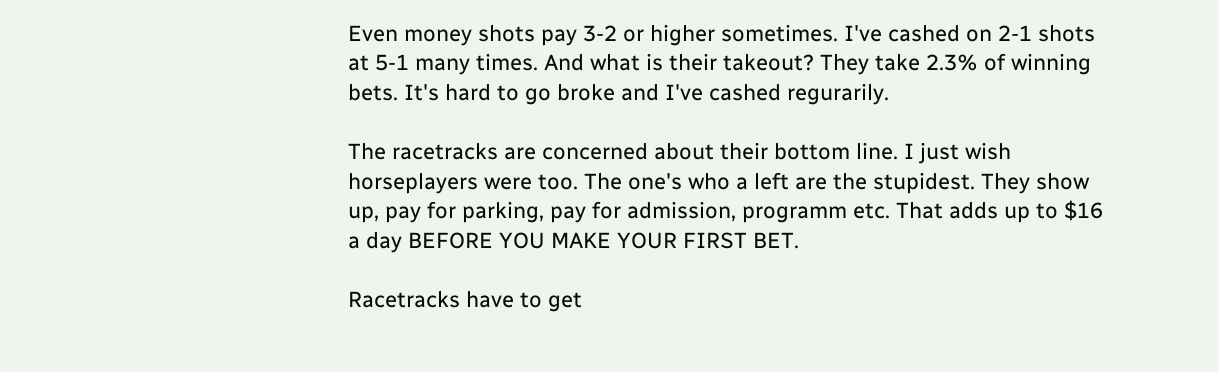Even money shots pay 3-2 or higher sometimes. I've cashed on 2-1 shots at 5-1 many times. And what is their takeout? They take 2.3% of winning bets. It's hard to go broke and I've cashed regurarily.

The racetracks are concerned about their bottom line. I just wish horseplayers were too. The one's who a left are the stupidest. They show up, pay for parking, pay for admission, programm etc. That adds up to $16 a day BEFORE YOU MAKE YOUR FIRST BET.

Racetracks have to get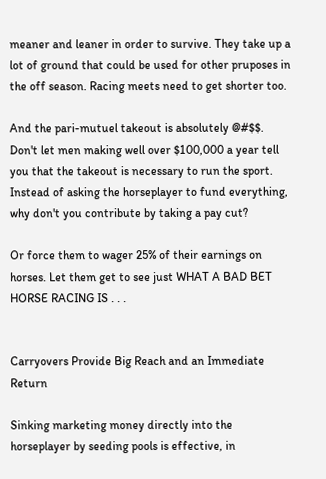meaner and leaner in order to survive. They take up a lot of ground that could be used for other pruposes in the off season. Racing meets need to get shorter too.

And the pari-mutuel takeout is absolutely @#$$. Don't let men making well over $100,000 a year tell you that the takeout is necessary to run the sport. Instead of asking the horseplayer to fund everything, why don't you contribute by taking a pay cut?

Or force them to wager 25% of their earnings on horses. Let them get to see just WHAT A BAD BET HORSE RACING IS . . .


Carryovers Provide Big Reach and an Immediate Return

Sinking marketing money directly into the horseplayer by seeding pools is effective, in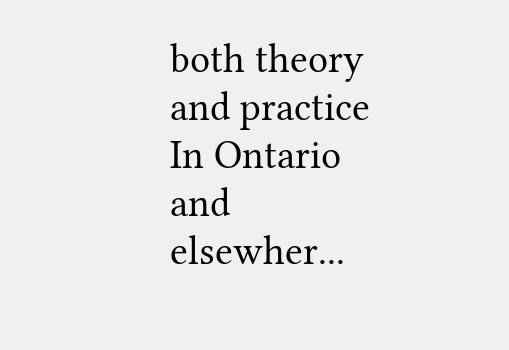both theory and practice In Ontario and elsewher...